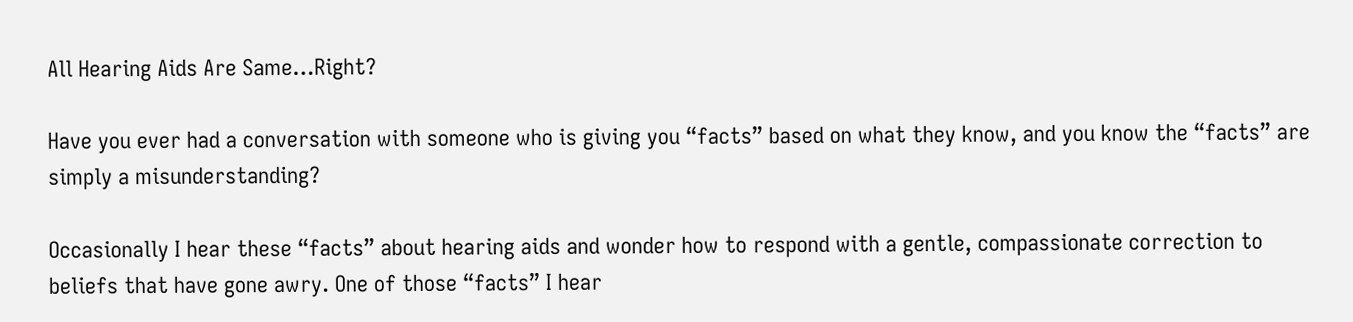All Hearing Aids Are Same…Right?

Have you ever had a conversation with someone who is giving you “facts” based on what they know, and you know the “facts” are simply a misunderstanding?

Occasionally I hear these “facts” about hearing aids and wonder how to respond with a gentle, compassionate correction to beliefs that have gone awry. One of those “facts” I hear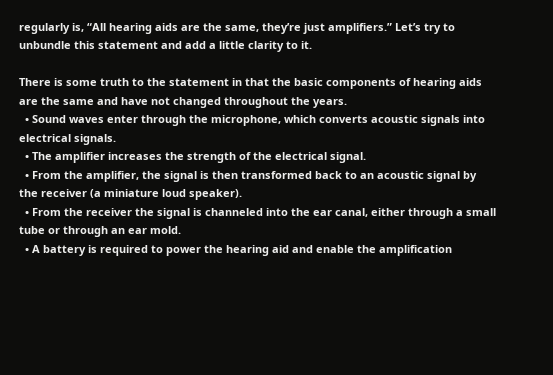regularly is, “All hearing aids are the same, they’re just amplifiers.” Let’s try to unbundle this statement and add a little clarity to it.

There is some truth to the statement in that the basic components of hearing aids are the same and have not changed throughout the years.
  • Sound waves enter through the microphone, which converts acoustic signals into electrical signals.
  • The amplifier increases the strength of the electrical signal.
  • From the amplifier, the signal is then transformed back to an acoustic signal by the receiver (a miniature loud speaker).
  • From the receiver the signal is channeled into the ear canal, either through a small tube or through an ear mold.
  • A battery is required to power the hearing aid and enable the amplification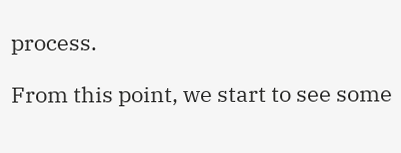process.

From this point, we start to see some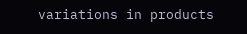variations in products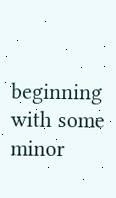beginning with some minor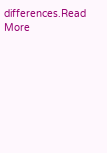differences.Read More